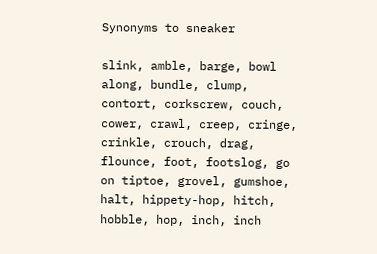Synonyms to sneaker

slink, amble, barge, bowl along, bundle, clump, contort, corkscrew, couch, cower, crawl, creep, cringe, crinkle, crouch, drag, flounce, foot, footslog, go on tiptoe, grovel, gumshoe, halt, hippety-hop, hitch, hobble, hop, inch, inch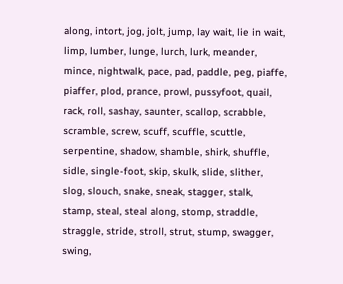along, intort, jog, jolt, jump, lay wait, lie in wait, limp, lumber, lunge, lurch, lurk, meander, mince, nightwalk, pace, pad, paddle, peg, piaffe, piaffer, plod, prance, prowl, pussyfoot, quail, rack, roll, sashay, saunter, scallop, scrabble, scramble, screw, scuff, scuffle, scuttle, serpentine, shadow, shamble, shirk, shuffle, sidle, single-foot, skip, skulk, slide, slither, slog, slouch, snake, sneak, stagger, stalk, stamp, steal, steal along, stomp, straddle, straggle, stride, stroll, strut, stump, swagger, swing,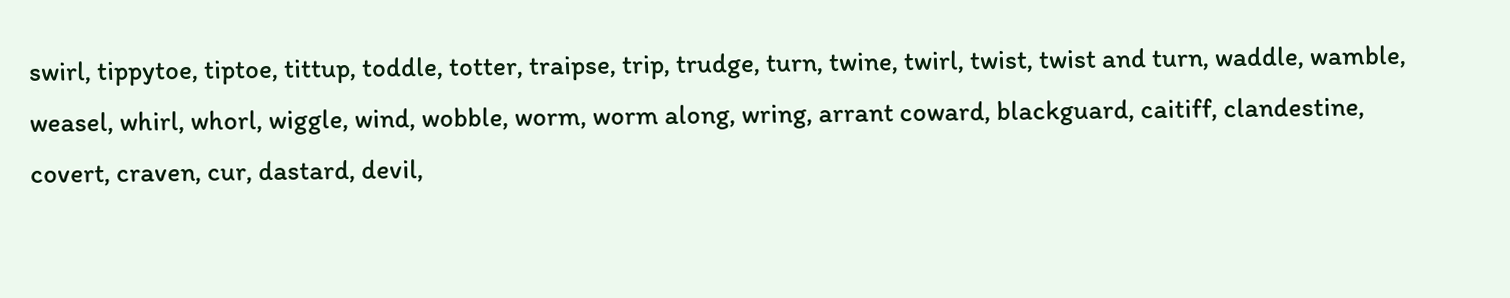swirl, tippytoe, tiptoe, tittup, toddle, totter, traipse, trip, trudge, turn, twine, twirl, twist, twist and turn, waddle, wamble, weasel, whirl, whorl, wiggle, wind, wobble, worm, worm along, wring, arrant coward, blackguard, caitiff, clandestine, covert, craven, cur, dastard, devil,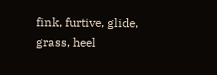fink, furtive, glide, grass, heel